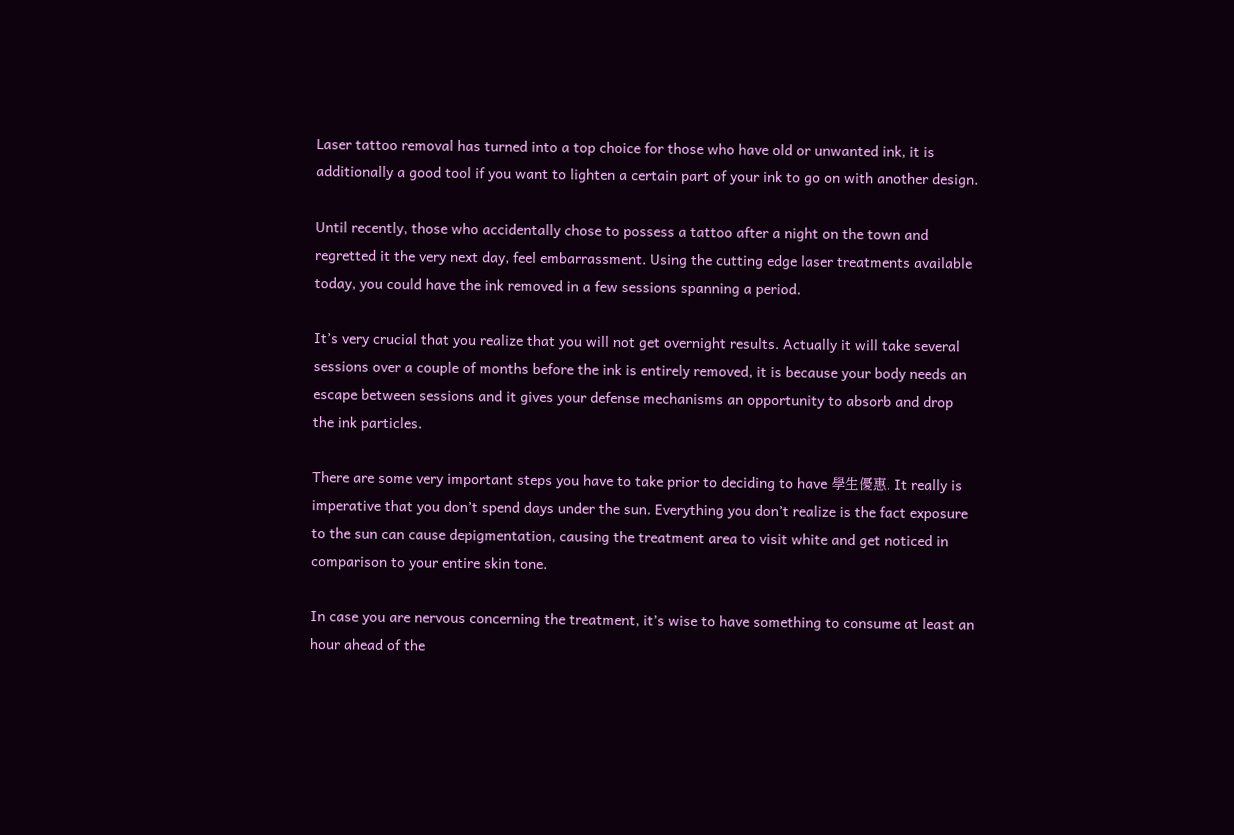Laser tattoo removal has turned into a top choice for those who have old or unwanted ink, it is additionally a good tool if you want to lighten a certain part of your ink to go on with another design.

Until recently, those who accidentally chose to possess a tattoo after a night on the town and regretted it the very next day, feel embarrassment. Using the cutting edge laser treatments available today, you could have the ink removed in a few sessions spanning a period.

It’s very crucial that you realize that you will not get overnight results. Actually it will take several sessions over a couple of months before the ink is entirely removed, it is because your body needs an escape between sessions and it gives your defense mechanisms an opportunity to absorb and drop the ink particles.

There are some very important steps you have to take prior to deciding to have 學生優惠. It really is imperative that you don’t spend days under the sun. Everything you don’t realize is the fact exposure to the sun can cause depigmentation, causing the treatment area to visit white and get noticed in comparison to your entire skin tone.

In case you are nervous concerning the treatment, it’s wise to have something to consume at least an hour ahead of the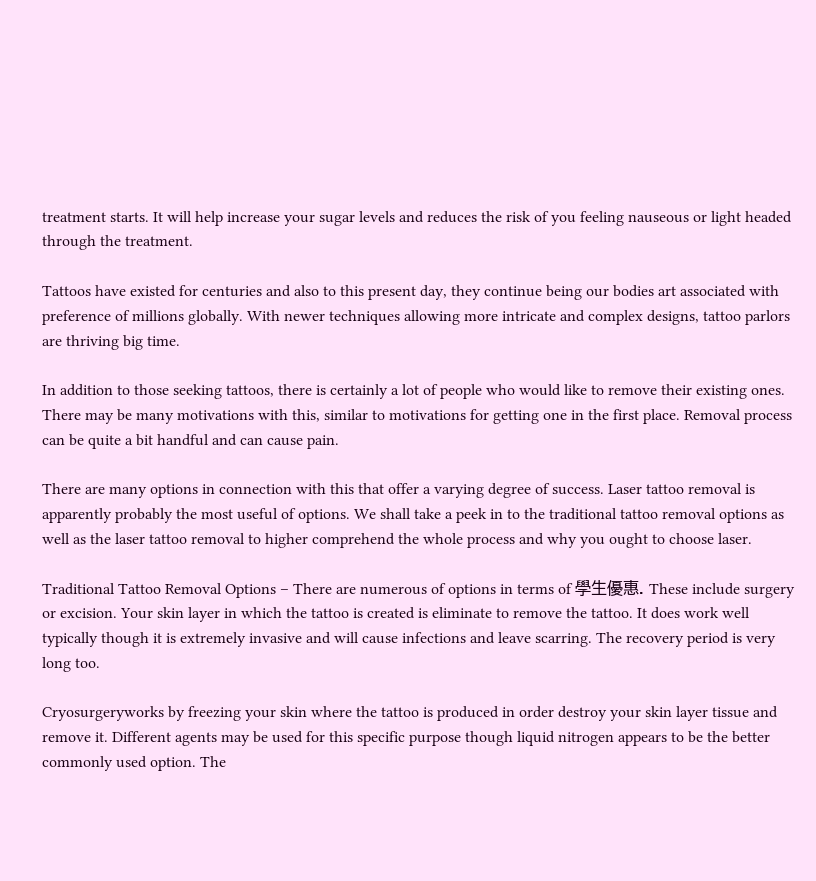treatment starts. It will help increase your sugar levels and reduces the risk of you feeling nauseous or light headed through the treatment.

Tattoos have existed for centuries and also to this present day, they continue being our bodies art associated with preference of millions globally. With newer techniques allowing more intricate and complex designs, tattoo parlors are thriving big time.

In addition to those seeking tattoos, there is certainly a lot of people who would like to remove their existing ones. There may be many motivations with this, similar to motivations for getting one in the first place. Removal process can be quite a bit handful and can cause pain.

There are many options in connection with this that offer a varying degree of success. Laser tattoo removal is apparently probably the most useful of options. We shall take a peek in to the traditional tattoo removal options as well as the laser tattoo removal to higher comprehend the whole process and why you ought to choose laser.

Traditional Tattoo Removal Options – There are numerous of options in terms of 學生優惠. These include surgery or excision. Your skin layer in which the tattoo is created is eliminate to remove the tattoo. It does work well typically though it is extremely invasive and will cause infections and leave scarring. The recovery period is very long too.

Cryosurgeryworks by freezing your skin where the tattoo is produced in order destroy your skin layer tissue and remove it. Different agents may be used for this specific purpose though liquid nitrogen appears to be the better commonly used option. The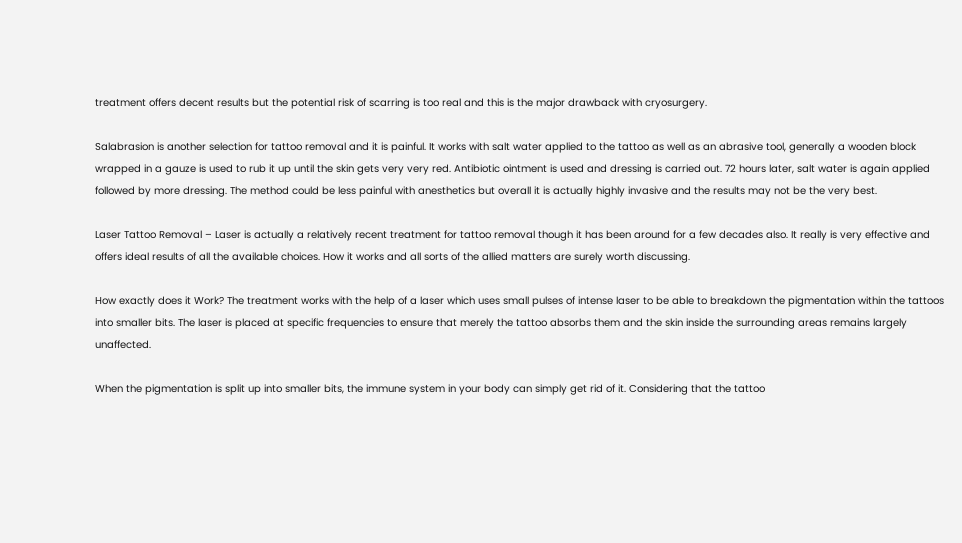treatment offers decent results but the potential risk of scarring is too real and this is the major drawback with cryosurgery.

Salabrasion is another selection for tattoo removal and it is painful. It works with salt water applied to the tattoo as well as an abrasive tool, generally a wooden block wrapped in a gauze is used to rub it up until the skin gets very very red. Antibiotic ointment is used and dressing is carried out. 72 hours later, salt water is again applied followed by more dressing. The method could be less painful with anesthetics but overall it is actually highly invasive and the results may not be the very best.

Laser Tattoo Removal – Laser is actually a relatively recent treatment for tattoo removal though it has been around for a few decades also. It really is very effective and offers ideal results of all the available choices. How it works and all sorts of the allied matters are surely worth discussing.

How exactly does it Work? The treatment works with the help of a laser which uses small pulses of intense laser to be able to breakdown the pigmentation within the tattoos into smaller bits. The laser is placed at specific frequencies to ensure that merely the tattoo absorbs them and the skin inside the surrounding areas remains largely unaffected.

When the pigmentation is split up into smaller bits, the immune system in your body can simply get rid of it. Considering that the tattoo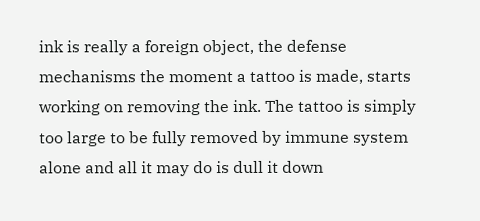ink is really a foreign object, the defense mechanisms the moment a tattoo is made, starts working on removing the ink. The tattoo is simply too large to be fully removed by immune system alone and all it may do is dull it down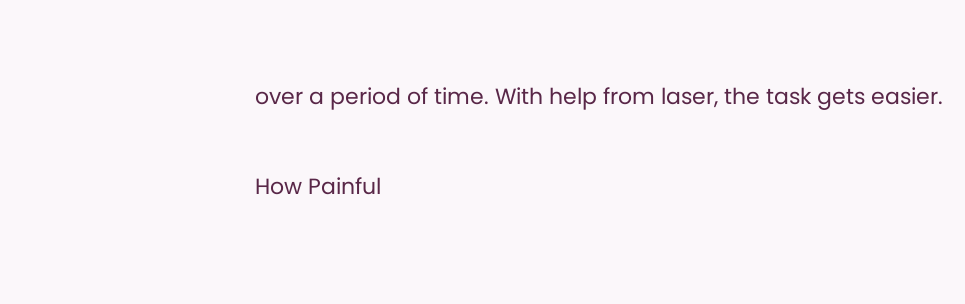over a period of time. With help from laser, the task gets easier.

How Painful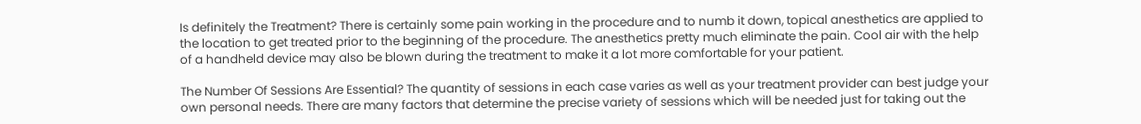Is definitely the Treatment? There is certainly some pain working in the procedure and to numb it down, topical anesthetics are applied to the location to get treated prior to the beginning of the procedure. The anesthetics pretty much eliminate the pain. Cool air with the help of a handheld device may also be blown during the treatment to make it a lot more comfortable for your patient.

The Number Of Sessions Are Essential? The quantity of sessions in each case varies as well as your treatment provider can best judge your own personal needs. There are many factors that determine the precise variety of sessions which will be needed just for taking out the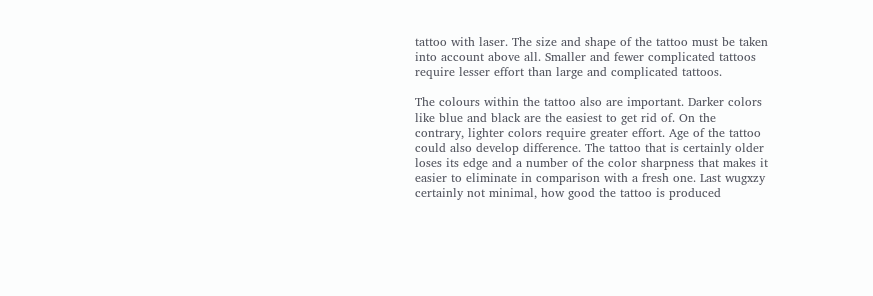tattoo with laser. The size and shape of the tattoo must be taken into account above all. Smaller and fewer complicated tattoos require lesser effort than large and complicated tattoos.

The colours within the tattoo also are important. Darker colors like blue and black are the easiest to get rid of. On the contrary, lighter colors require greater effort. Age of the tattoo could also develop difference. The tattoo that is certainly older loses its edge and a number of the color sharpness that makes it easier to eliminate in comparison with a fresh one. Last wugxzy certainly not minimal, how good the tattoo is produced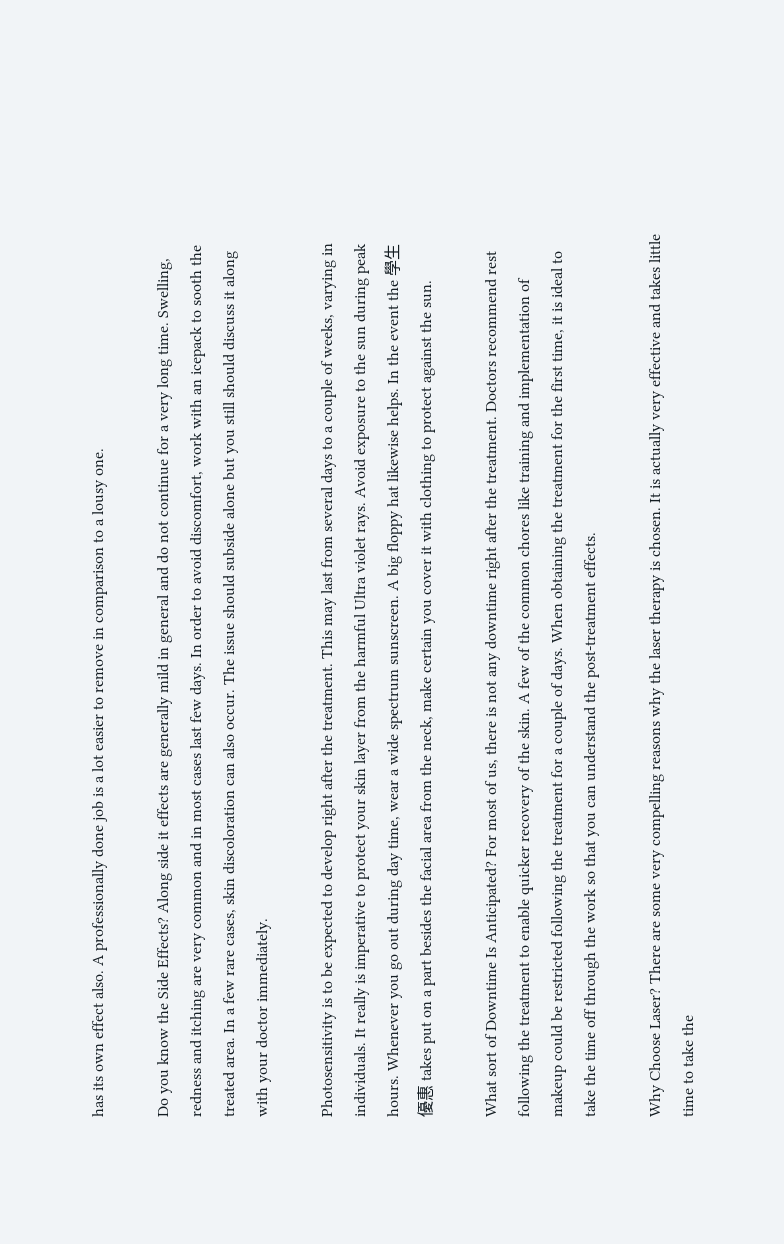has its own effect also. A professionally done job is a lot easier to remove in comparison to a lousy one.

Do you know the Side Effects? Along side it effects are generally mild in general and do not continue for a very long time. Swelling, redness and itching are very common and in most cases last few days. In order to avoid discomfort, work with an icepack to sooth the treated area. In a few rare cases, skin discoloration can also occur. The issue should subside alone but you still should discuss it along with your doctor immediately.

Photosensitivity is to be expected to develop right after the treatment. This may last from several days to a couple of weeks, varying in individuals. It really is imperative to protect your skin layer from the harmful Ultra violet rays. Avoid exposure to the sun during peak hours. Whenever you go out during day time, wear a wide spectrum sunscreen. A big floppy hat likewise helps. In the event the 學生優惠 takes put on a part besides the facial area from the neck, make certain you cover it with clothing to protect against the sun.

What sort of Downtime Is Anticipated? For most of us, there is not any downtime right after the treatment. Doctors recommend rest following the treatment to enable quicker recovery of the skin. A few of the common chores like training and implementation of makeup could be restricted following the treatment for a couple of days. When obtaining the treatment for the first time, it is ideal to take the time off through the work so that you can understand the post-treatment effects.

Why Choose Laser? There are some very compelling reasons why the laser therapy is chosen. It is actually very effective and takes little time to take the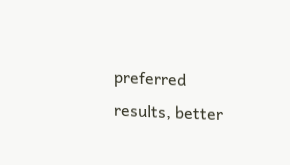preferred results, better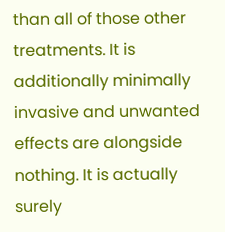than all of those other treatments. It is additionally minimally invasive and unwanted effects are alongside nothing. It is actually surely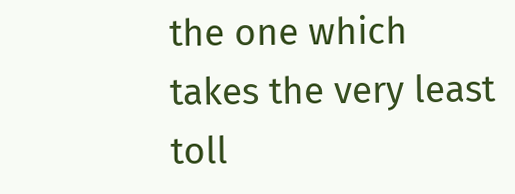the one which takes the very least toll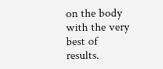on the body with the very best of results.